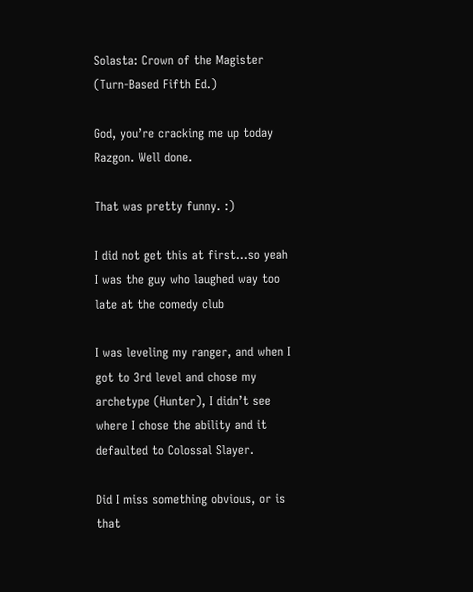Solasta: Crown of the Magister (Turn-Based Fifth Ed.)

God, you’re cracking me up today Razgon. Well done.

That was pretty funny. :)

I did not get this at first…so yeah I was the guy who laughed way too late at the comedy club

I was leveling my ranger, and when I got to 3rd level and chose my archetype (Hunter), I didn’t see where I chose the ability and it defaulted to Colossal Slayer.

Did I miss something obvious, or is that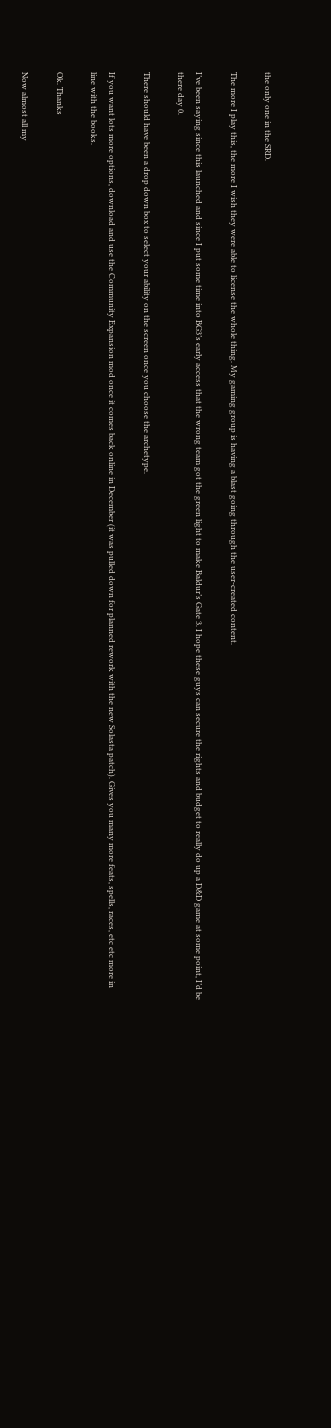the only one in the SRD.

The more I play this, the more I wish they were able to license the whole thing. My gaming group is having a blast going through the user-created content.

I’ve been saying since this launched and since I put some time into BG3’s early access that the wrong team got the green light to make Baldur’s Gate 3. I hope these guys can secure the rights and budget to really do up a D&D game at some point, I’d be there day 0.

There should have been a drop down box to select your ability on the screen once you choose the archetype.

If you want lots more options, download and use the Community Expansion mod once it comes back online in December (it was pulled down for planned rework with the new Solasta patch). Gives you many more feats, spells, races, etc etc more in line with the books.

Ok. Thanks

Now almost all my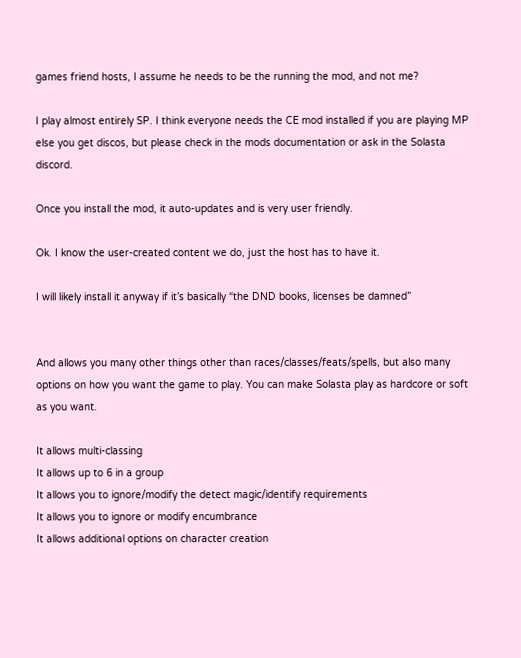games friend hosts, I assume he needs to be the running the mod, and not me?

I play almost entirely SP. I think everyone needs the CE mod installed if you are playing MP else you get discos, but please check in the mods documentation or ask in the Solasta discord.

Once you install the mod, it auto-updates and is very user friendly.

Ok. I know the user-created content we do, just the host has to have it.

I will likely install it anyway if it’s basically “the DND books, licenses be damned”


And allows you many other things other than races/classes/feats/spells, but also many options on how you want the game to play. You can make Solasta play as hardcore or soft as you want.

It allows multi-classing
It allows up to 6 in a group
It allows you to ignore/modify the detect magic/identify requirements
It allows you to ignore or modify encumbrance
It allows additional options on character creation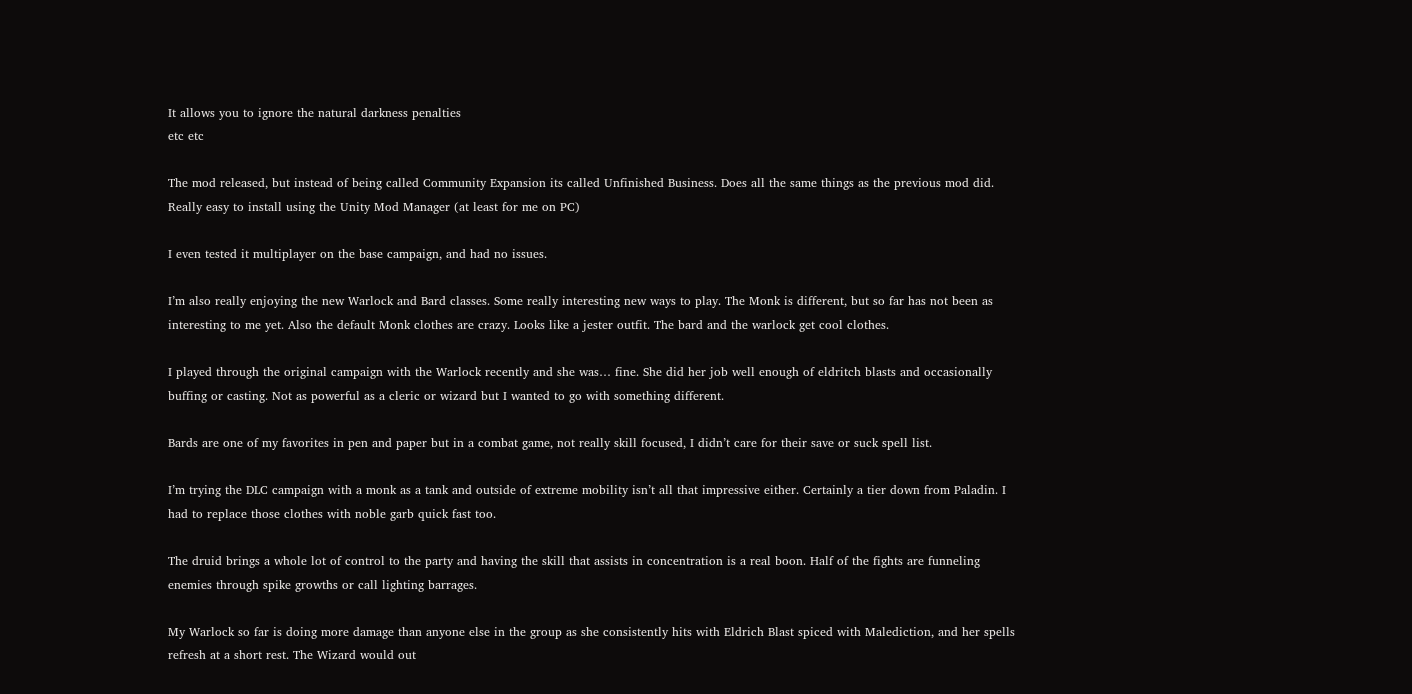It allows you to ignore the natural darkness penalties
etc etc

The mod released, but instead of being called Community Expansion its called Unfinished Business. Does all the same things as the previous mod did. Really easy to install using the Unity Mod Manager (at least for me on PC)

I even tested it multiplayer on the base campaign, and had no issues.

I’m also really enjoying the new Warlock and Bard classes. Some really interesting new ways to play. The Monk is different, but so far has not been as interesting to me yet. Also the default Monk clothes are crazy. Looks like a jester outfit. The bard and the warlock get cool clothes.

I played through the original campaign with the Warlock recently and she was… fine. She did her job well enough of eldritch blasts and occasionally buffing or casting. Not as powerful as a cleric or wizard but I wanted to go with something different.

Bards are one of my favorites in pen and paper but in a combat game, not really skill focused, I didn’t care for their save or suck spell list.

I’m trying the DLC campaign with a monk as a tank and outside of extreme mobility isn’t all that impressive either. Certainly a tier down from Paladin. I had to replace those clothes with noble garb quick fast too.

The druid brings a whole lot of control to the party and having the skill that assists in concentration is a real boon. Half of the fights are funneling enemies through spike growths or call lighting barrages.

My Warlock so far is doing more damage than anyone else in the group as she consistently hits with Eldrich Blast spiced with Malediction, and her spells refresh at a short rest. The Wizard would out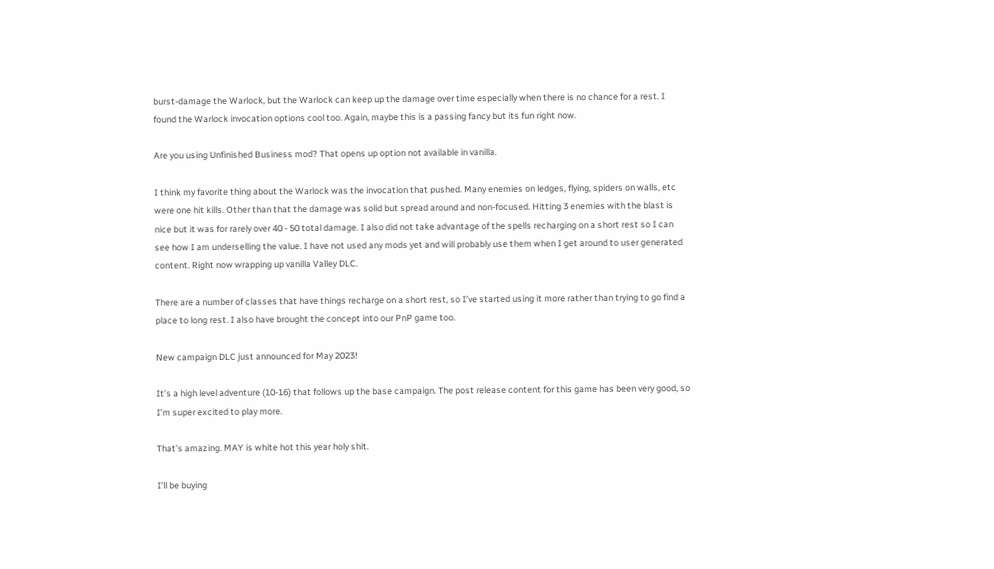burst-damage the Warlock, but the Warlock can keep up the damage over time especially when there is no chance for a rest. I found the Warlock invocation options cool too. Again, maybe this is a passing fancy but its fun right now.

Are you using Unfinished Business mod? That opens up option not available in vanilla.

I think my favorite thing about the Warlock was the invocation that pushed. Many enemies on ledges, flying, spiders on walls, etc were one hit kills. Other than that the damage was solid but spread around and non-focused. Hitting 3 enemies with the blast is nice but it was for rarely over 40 - 50 total damage. I also did not take advantage of the spells recharging on a short rest so I can see how I am underselling the value. I have not used any mods yet and will probably use them when I get around to user generated content. Right now wrapping up vanilla Valley DLC.

There are a number of classes that have things recharge on a short rest, so I’ve started using it more rather than trying to go find a place to long rest. I also have brought the concept into our PnP game too.

New campaign DLC just announced for May 2023!

It’s a high level adventure (10-16) that follows up the base campaign. The post release content for this game has been very good, so I’m super excited to play more.

That’s amazing. MAY is white hot this year holy shit.

I’ll be buying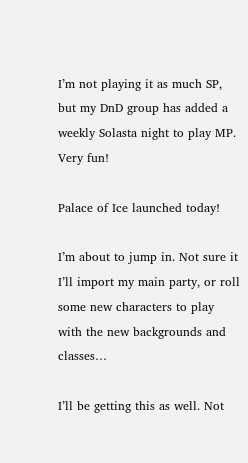I’m not playing it as much SP, but my DnD group has added a weekly Solasta night to play MP. Very fun!

Palace of Ice launched today!

I’m about to jump in. Not sure it I’ll import my main party, or roll some new characters to play with the new backgrounds and classes…

I’ll be getting this as well. Not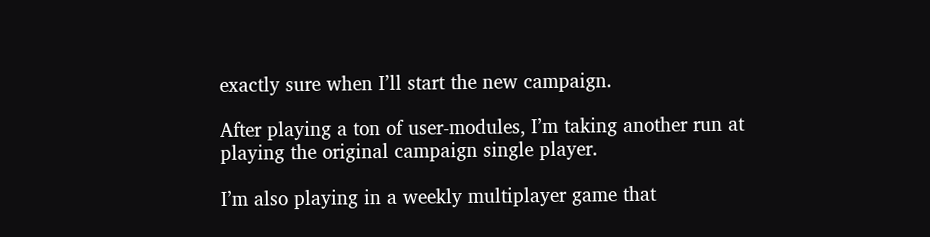exactly sure when I’ll start the new campaign.

After playing a ton of user-modules, I’m taking another run at playing the original campaign single player.

I’m also playing in a weekly multiplayer game that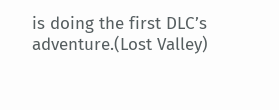is doing the first DLC’s adventure.(Lost Valley)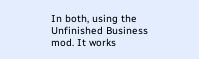In both, using the Unfinished Business mod. It works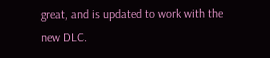great, and is updated to work with the new DLC.